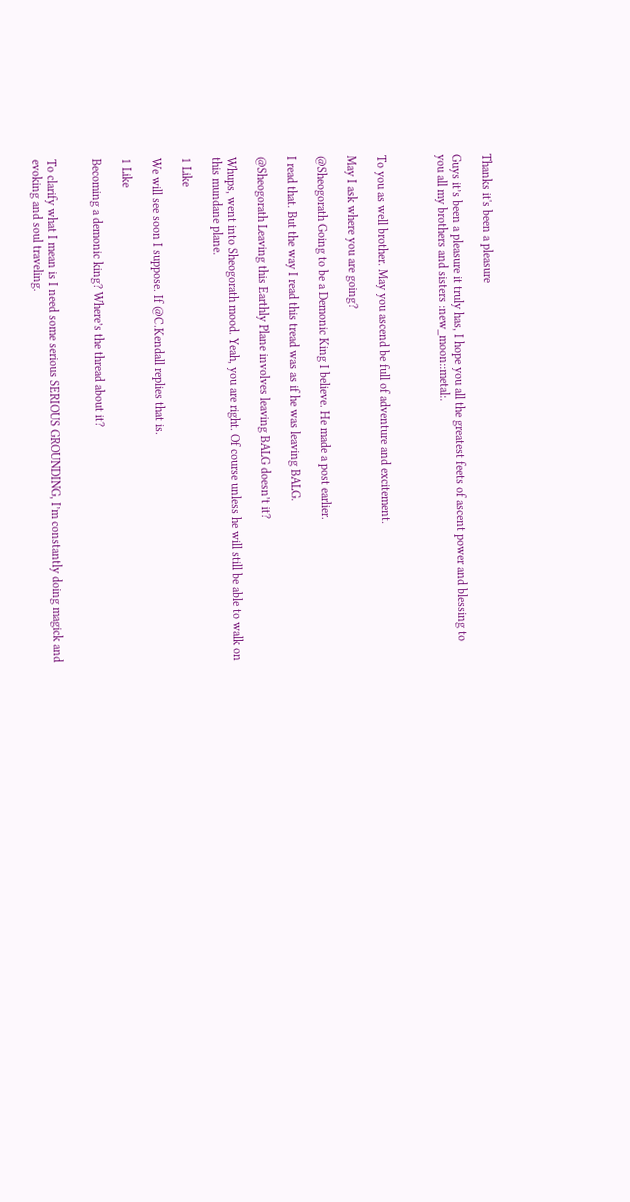Thanks it's been a pleasure

Guys it’s been a pleasure it truly has, I hope you all the greatest feets of ascent power and blessing to you all my brothers and sisters :new_moon::metal:.



To you as well brother. May you ascend be full of adventure and excitement.

May I ask where you are going?

@Sheogorath Going to be a Demonic King I believe. He made a post earlier.

I read that. But the way I read this tread was as if he was leaving BALG.

@Sheogorath Leaving this Earthly Plane involves leaving BALG doesn’t it?

Whups, went into Sheogorath mood. Yeah, you are right. Of course unless he will still be able to walk on this mundane plane.

1 Like

We will see soon I suppose. If @C.Kendall replies that is.

1 Like

Becoming a demonic king? Where’s the thread about it?


To clarify what I mean is I need some serious SERIOUS GROUNDING, I’m constantly doing magick and evoking and soul traveling.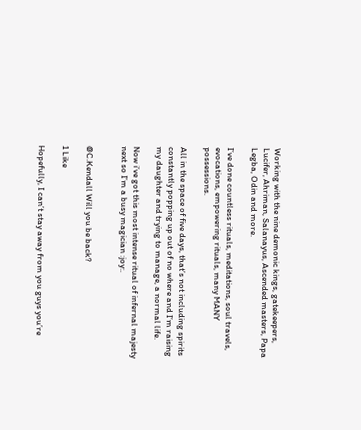Working with the nine demonic kings, gatekeepers, Lucifer, Ahriman, Salanayus, Ascended masters, Papa Legba, Odin and more.

I’ve done countless rituals, meditations, soul travels, evocations, empowering rituals, many MANY possessions.

All in the space of five days, that’s not including spirits constantly popping up out of no where and I’m raising my daughter and trying to manage, a normal life.

Now i’ve got this most intense ritual of infernal majesty next so I’m a busy magician :joy:.


@C.Kendall Will you be back?

1 Like

Hopefully, I can’t stay away from you guys you’re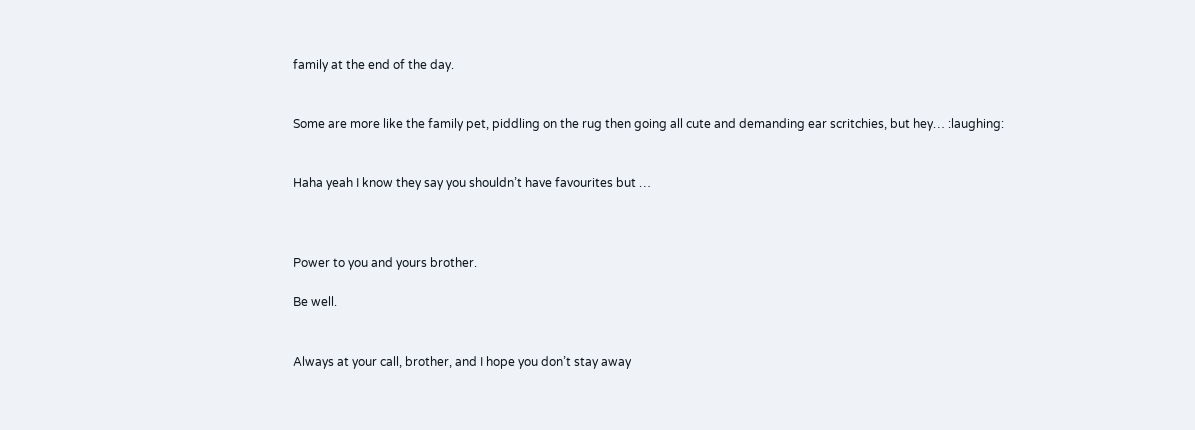family at the end of the day.


Some are more like the family pet, piddling on the rug then going all cute and demanding ear scritchies, but hey… :laughing:


Haha yeah I know they say you shouldn’t have favourites but …



Power to you and yours brother.

Be well.


Always at your call, brother, and I hope you don’t stay away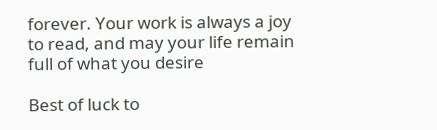forever. Your work is always a joy to read, and may your life remain full of what you desire

Best of luck to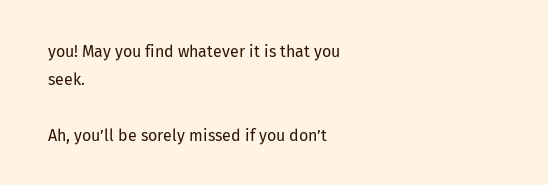you! May you find whatever it is that you seek.

Ah, you’ll be sorely missed if you don’t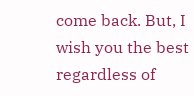come back. But, I wish you the best regardless of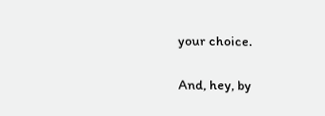your choice.

And, hey, by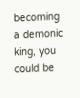becoming a demonic king, you could be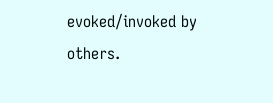evoked/invoked by others.